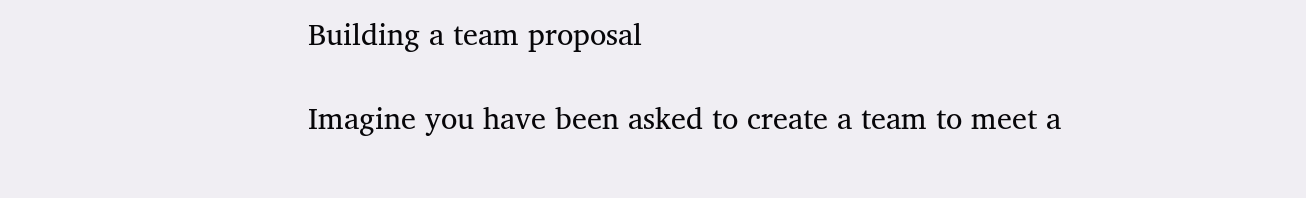Building a team proposal

Imagine you have been asked to create a team to meet a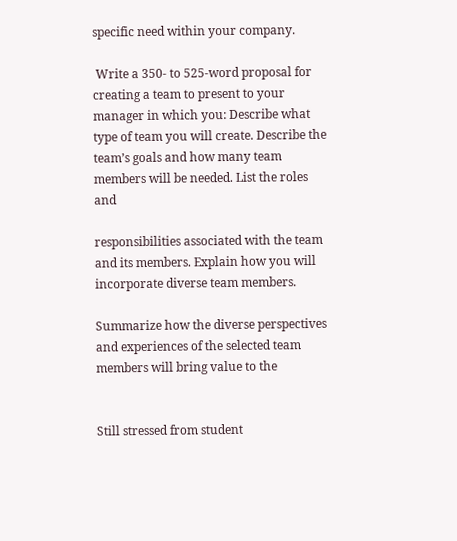specific need within your company.

 Write a 350- to 525-word proposal for creating a team to present to your manager in which you: Describe what type of team you will create. Describe the team’s goals and how many team members will be needed. List the roles and

responsibilities associated with the team and its members. Explain how you will incorporate diverse team members.

Summarize how the diverse perspectives and experiences of the selected team members will bring value to the


Still stressed from student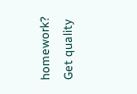homework?
Get quality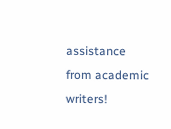assistance from academic writers!